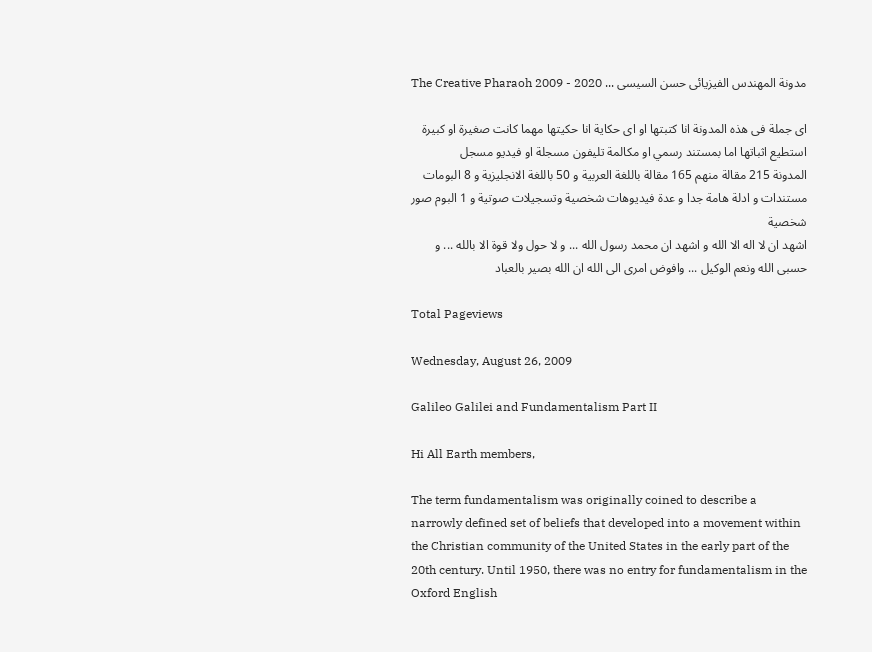The Creative Pharaoh 2009 - 2020 ... مدونة المهندس الفيزيائى حسن السيسى

اى جملة فى هذه المدونة انا كتبتها او اى حكاية انا حكيتها مهما كانت صغيرة او كبيرة استطيع اثباتها اما بمستند رسمي او مكالمة تليفون مسجلة او فيديو مسجل
المدونة 215 مقالة منهم 165 مقالة باللغة العربية و 50 باللغة الانجليزية و 8 البومات مستندات و ادلة هامة جدا و عدة فيديوهات شخصية وتسجيلات صوتية و 1 البوم صور شخصية
اشهد ان لا اله الا الله و اشهد ان محمد رسول الله ... و لا حول ولا قوة الا بالله ... و حسبى الله ونعم الوكيل ... وافوض امرى الى الله ان الله بصير بالعباد

Total Pageviews

Wednesday, August 26, 2009

Galileo Galilei and Fundamentalism Part II

Hi All Earth members,

The term fundamentalism was originally coined to describe a narrowly defined set of beliefs that developed into a movement within the Christian community of the United States in the early part of the 20th century. Until 1950, there was no entry for fundamentalism in the Oxford English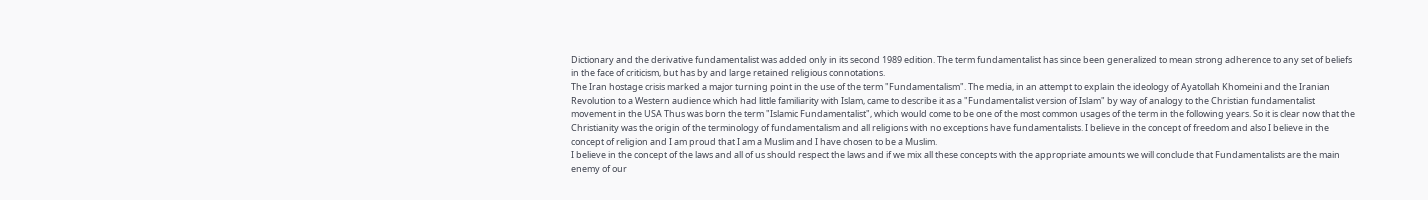Dictionary and the derivative fundamentalist was added only in its second 1989 edition. The term fundamentalist has since been generalized to mean strong adherence to any set of beliefs in the face of criticism, but has by and large retained religious connotations.
The Iran hostage crisis marked a major turning point in the use of the term "Fundamentalism". The media, in an attempt to explain the ideology of Ayatollah Khomeini and the Iranian Revolution to a Western audience which had little familiarity with Islam, came to describe it as a "Fundamentalist version of Islam" by way of analogy to the Christian fundamentalist movement in the USA Thus was born the term "Islamic Fundamentalist", which would come to be one of the most common usages of the term in the following years. So it is clear now that the Christianity was the origin of the terminology of fundamentalism and all religions with no exceptions have fundamentalists. I believe in the concept of freedom and also I believe in the concept of religion and I am proud that I am a Muslim and I have chosen to be a Muslim.
I believe in the concept of the laws and all of us should respect the laws and if we mix all these concepts with the appropriate amounts we will conclude that Fundamentalists are the main enemy of our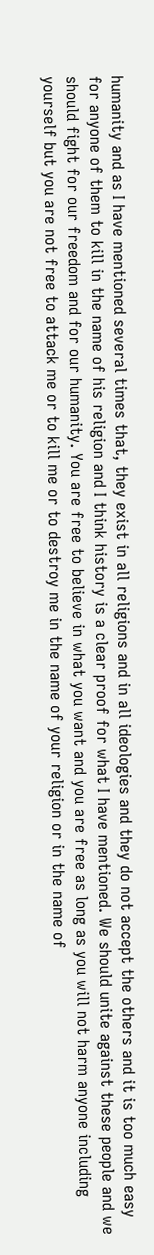humanity and as I have mentioned several times that, they exist in all religions and in all ideologies and they do not accept the others and it is too much easy for anyone of them to kill in the name of his religion and I think history is a clear proof for what I have mentioned. We should unite against these people and we should fight for our freedom and for our humanity. You are free to believe in what you want and you are free as long as you will not harm anyone including yourself but you are not free to attack me or to kill me or to destroy me in the name of your religion or in the name of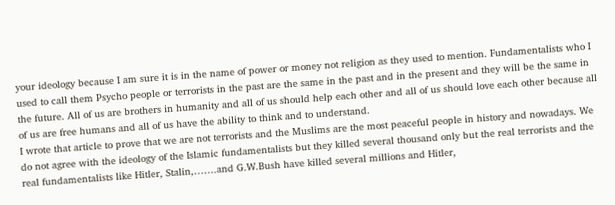your ideology because I am sure it is in the name of power or money not religion as they used to mention. Fundamentalists who I used to call them Psycho people or terrorists in the past are the same in the past and in the present and they will be the same in the future. All of us are brothers in humanity and all of us should help each other and all of us should love each other because all of us are free humans and all of us have the ability to think and to understand.
I wrote that article to prove that we are not terrorists and the Muslims are the most peaceful people in history and nowadays. We do not agree with the ideology of the Islamic fundamentalists but they killed several thousand only but the real terrorists and the real fundamentalists like Hitler, Stalin,…….and G.W.Bush have killed several millions and Hitler,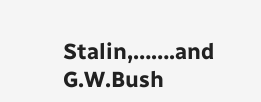Stalin,…….and G.W.Bush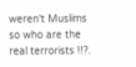weren't Muslims so who are the real terrorists !!?.